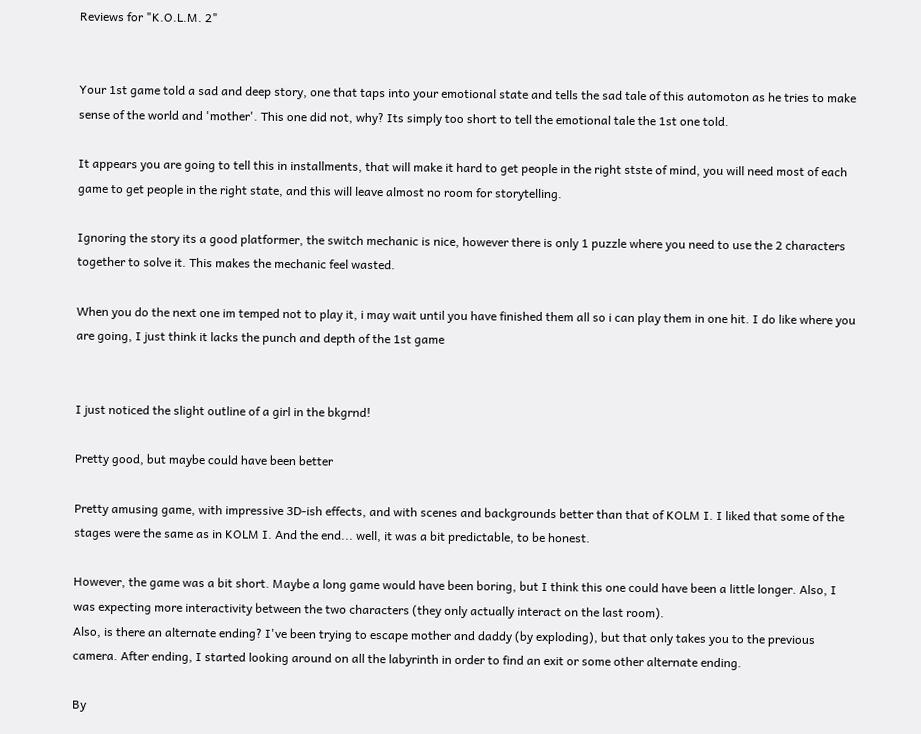Reviews for "K.O.L.M. 2"


Your 1st game told a sad and deep story, one that taps into your emotional state and tells the sad tale of this automoton as he tries to make sense of the world and 'mother'. This one did not, why? Its simply too short to tell the emotional tale the 1st one told.

It appears you are going to tell this in installments, that will make it hard to get people in the right stste of mind, you will need most of each game to get people in the right state, and this will leave almost no room for storytelling.

Ignoring the story its a good platformer, the switch mechanic is nice, however there is only 1 puzzle where you need to use the 2 characters together to solve it. This makes the mechanic feel wasted.

When you do the next one im temped not to play it, i may wait until you have finished them all so i can play them in one hit. I do like where you are going, I just think it lacks the punch and depth of the 1st game


I just noticed the slight outline of a girl in the bkgrnd!

Pretty good, but maybe could have been better

Pretty amusing game, with impressive 3D-ish effects, and with scenes and backgrounds better than that of KOLM I. I liked that some of the stages were the same as in KOLM I. And the end... well, it was a bit predictable, to be honest.

However, the game was a bit short. Maybe a long game would have been boring, but I think this one could have been a little longer. Also, I was expecting more interactivity between the two characters (they only actually interact on the last room).
Also, is there an alternate ending? I've been trying to escape mother and daddy (by exploding), but that only takes you to the previous camera. After ending, I started looking around on all the labyrinth in order to find an exit or some other alternate ending.

By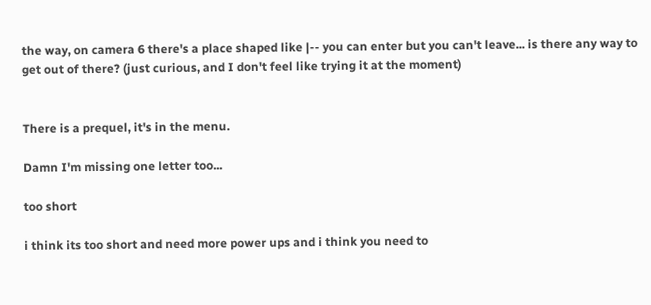the way, on camera 6 there's a place shaped like |-- you can enter but you can't leave... is there any way to get out of there? (just curious, and I don't feel like trying it at the moment)


There is a prequel, it's in the menu.

Damn I'm missing one letter too...

too short

i think its too short and need more power ups and i think you need to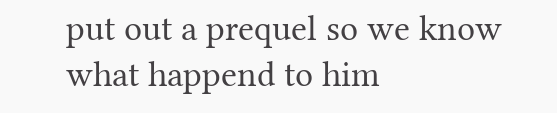put out a prequel so we know what happend to him